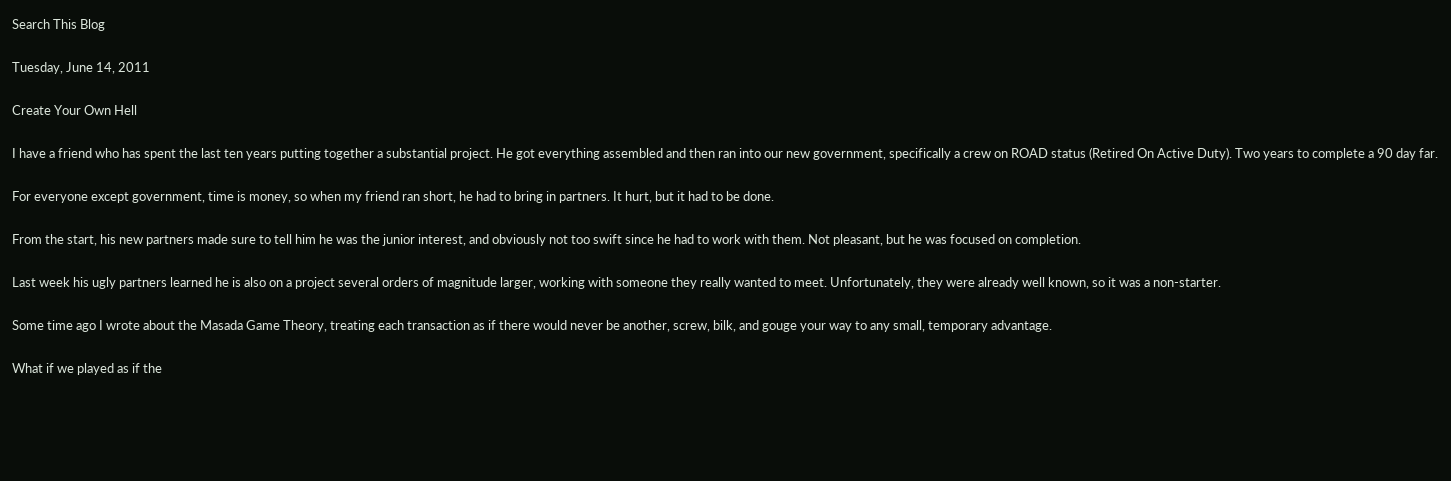Search This Blog

Tuesday, June 14, 2011

Create Your Own Hell

I have a friend who has spent the last ten years putting together a substantial project. He got everything assembled and then ran into our new government, specifically a crew on ROAD status (Retired On Active Duty). Two years to complete a 90 day far.

For everyone except government, time is money, so when my friend ran short, he had to bring in partners. It hurt, but it had to be done.

From the start, his new partners made sure to tell him he was the junior interest, and obviously not too swift since he had to work with them. Not pleasant, but he was focused on completion.

Last week his ugly partners learned he is also on a project several orders of magnitude larger, working with someone they really wanted to meet. Unfortunately, they were already well known, so it was a non-starter.

Some time ago I wrote about the Masada Game Theory, treating each transaction as if there would never be another, screw, bilk, and gouge your way to any small, temporary advantage.

What if we played as if the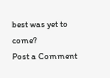best was yet to come?
Post a Comment